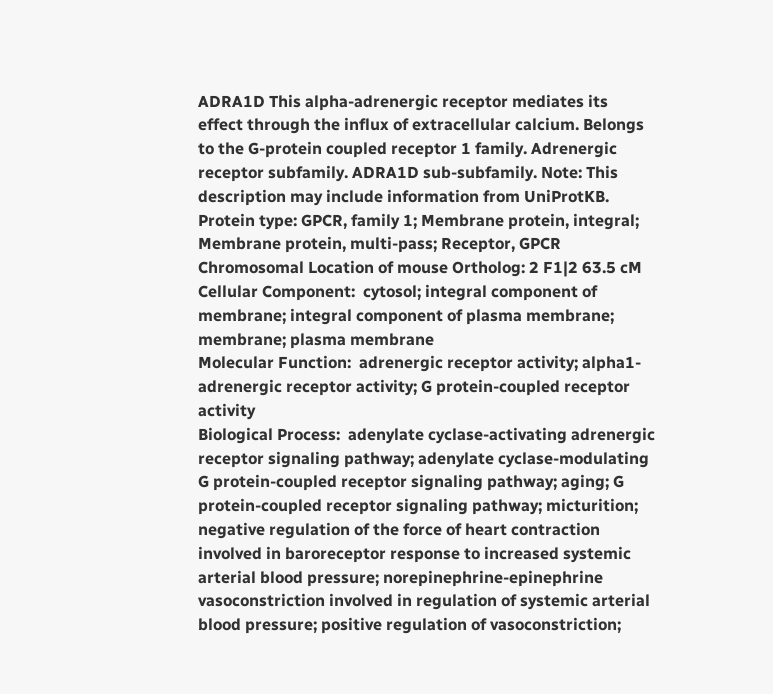ADRA1D This alpha-adrenergic receptor mediates its effect through the influx of extracellular calcium. Belongs to the G-protein coupled receptor 1 family. Adrenergic receptor subfamily. ADRA1D sub-subfamily. Note: This description may include information from UniProtKB.
Protein type: GPCR, family 1; Membrane protein, integral; Membrane protein, multi-pass; Receptor, GPCR
Chromosomal Location of mouse Ortholog: 2 F1|2 63.5 cM
Cellular Component:  cytosol; integral component of membrane; integral component of plasma membrane; membrane; plasma membrane
Molecular Function:  adrenergic receptor activity; alpha1-adrenergic receptor activity; G protein-coupled receptor activity
Biological Process:  adenylate cyclase-activating adrenergic receptor signaling pathway; adenylate cyclase-modulating G protein-coupled receptor signaling pathway; aging; G protein-coupled receptor signaling pathway; micturition; negative regulation of the force of heart contraction involved in baroreceptor response to increased systemic arterial blood pressure; norepinephrine-epinephrine vasoconstriction involved in regulation of systemic arterial blood pressure; positive regulation of vasoconstriction;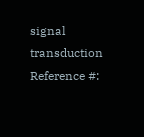signal transduction
Reference #: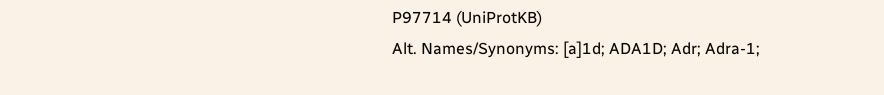P97714 (UniProtKB)
Alt. Names/Synonyms: [a]1d; ADA1D; Adr; Adra-1;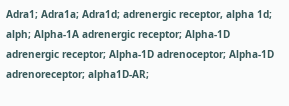Adra1; Adra1a; Adra1d; adrenergic receptor, alpha 1d; alph; Alpha-1A adrenergic receptor; Alpha-1D adrenergic receptor; Alpha-1D adrenoceptor; Alpha-1D adrenoreceptor; alpha1D-AR;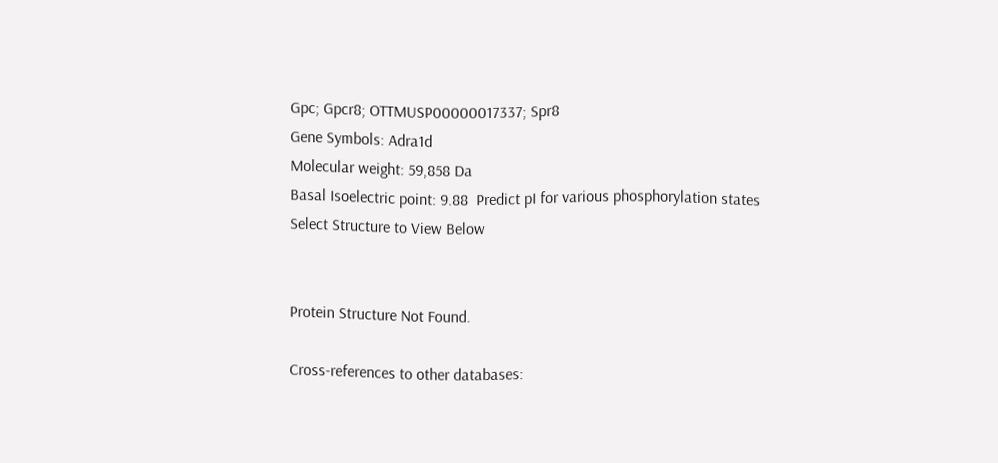Gpc; Gpcr8; OTTMUSP00000017337; Spr8
Gene Symbols: Adra1d
Molecular weight: 59,858 Da
Basal Isoelectric point: 9.88  Predict pI for various phosphorylation states
Select Structure to View Below


Protein Structure Not Found.

Cross-references to other databases: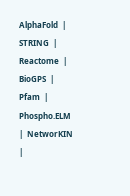AlphaFold  |  STRING  |  Reactome  |  BioGPS  |  Pfam  |  Phospho.ELM  |  NetworKIN  |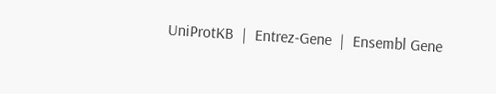UniProtKB  |  Entrez-Gene  |  Ensembl Gene